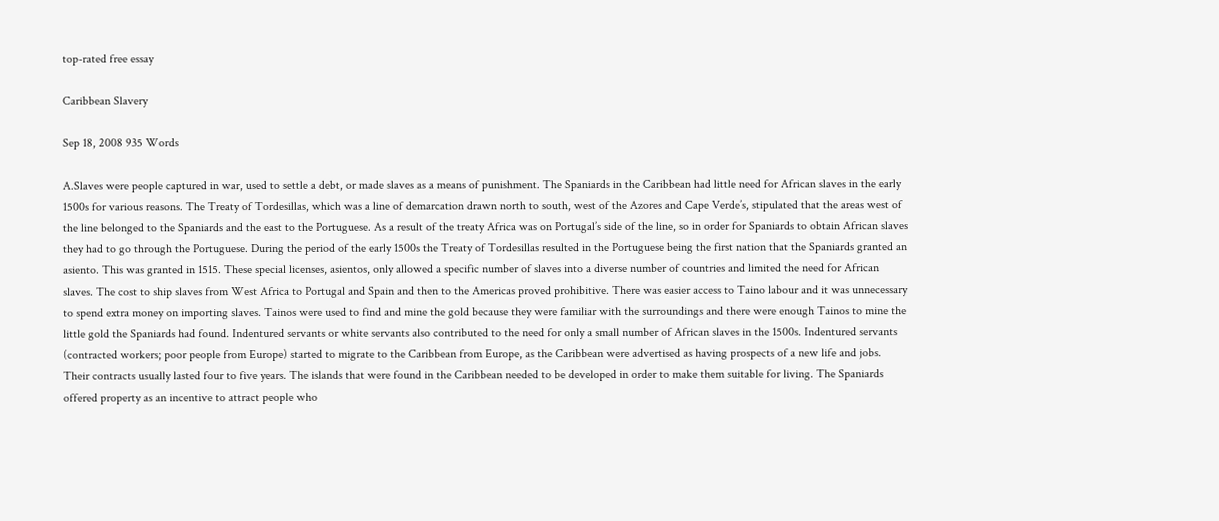top-rated free essay

Caribbean Slavery

Sep 18, 2008 935 Words

A.Slaves were people captured in war, used to settle a debt, or made slaves as a means of punishment. The Spaniards in the Caribbean had little need for African slaves in the early 1500s for various reasons. The Treaty of Tordesillas, which was a line of demarcation drawn north to south, west of the Azores and Cape Verde’s, stipulated that the areas west of the line belonged to the Spaniards and the east to the Portuguese. As a result of the treaty Africa was on Portugal’s side of the line, so in order for Spaniards to obtain African slaves they had to go through the Portuguese. During the period of the early 1500s the Treaty of Tordesillas resulted in the Portuguese being the first nation that the Spaniards granted an asiento. This was granted in 1515. These special licenses, asientos, only allowed a specific number of slaves into a diverse number of countries and limited the need for African slaves. The cost to ship slaves from West Africa to Portugal and Spain and then to the Americas proved prohibitive. There was easier access to Taino labour and it was unnecessary to spend extra money on importing slaves. Tainos were used to find and mine the gold because they were familiar with the surroundings and there were enough Tainos to mine the little gold the Spaniards had found. Indentured servants or white servants also contributed to the need for only a small number of African slaves in the 1500s. Indentured servants (contracted workers; poor people from Europe) started to migrate to the Caribbean from Europe, as the Caribbean were advertised as having prospects of a new life and jobs. Their contracts usually lasted four to five years. The islands that were found in the Caribbean needed to be developed in order to make them suitable for living. The Spaniards offered property as an incentive to attract people who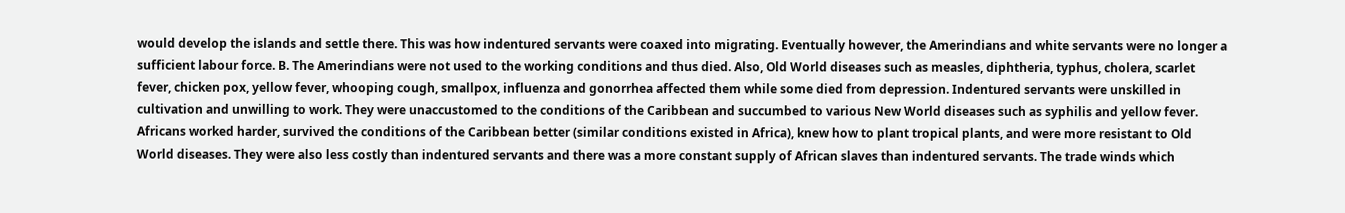would develop the islands and settle there. This was how indentured servants were coaxed into migrating. Eventually however, the Amerindians and white servants were no longer a sufficient labour force. B. The Amerindians were not used to the working conditions and thus died. Also, Old World diseases such as measles, diphtheria, typhus, cholera, scarlet fever, chicken pox, yellow fever, whooping cough, smallpox, influenza and gonorrhea affected them while some died from depression. Indentured servants were unskilled in cultivation and unwilling to work. They were unaccustomed to the conditions of the Caribbean and succumbed to various New World diseases such as syphilis and yellow fever. Africans worked harder, survived the conditions of the Caribbean better (similar conditions existed in Africa), knew how to plant tropical plants, and were more resistant to Old World diseases. They were also less costly than indentured servants and there was a more constant supply of African slaves than indentured servants. The trade winds which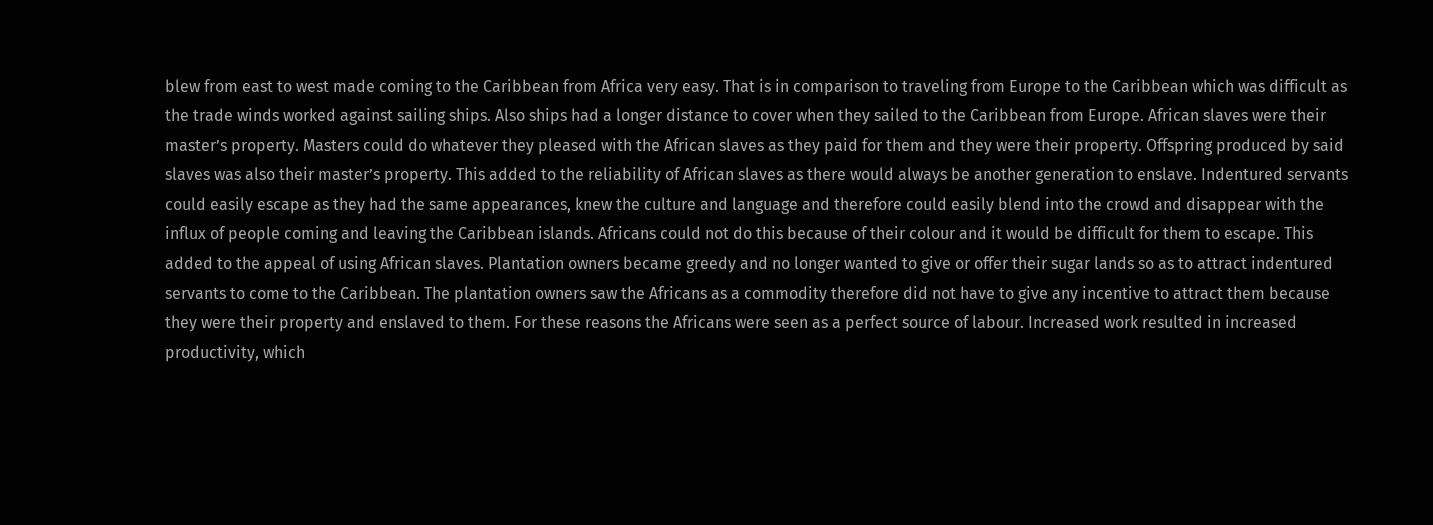blew from east to west made coming to the Caribbean from Africa very easy. That is in comparison to traveling from Europe to the Caribbean which was difficult as the trade winds worked against sailing ships. Also ships had a longer distance to cover when they sailed to the Caribbean from Europe. African slaves were their master’s property. Masters could do whatever they pleased with the African slaves as they paid for them and they were their property. Offspring produced by said slaves was also their master’s property. This added to the reliability of African slaves as there would always be another generation to enslave. Indentured servants could easily escape as they had the same appearances, knew the culture and language and therefore could easily blend into the crowd and disappear with the influx of people coming and leaving the Caribbean islands. Africans could not do this because of their colour and it would be difficult for them to escape. This added to the appeal of using African slaves. Plantation owners became greedy and no longer wanted to give or offer their sugar lands so as to attract indentured servants to come to the Caribbean. The plantation owners saw the Africans as a commodity therefore did not have to give any incentive to attract them because they were their property and enslaved to them. For these reasons the Africans were seen as a perfect source of labour. Increased work resulted in increased productivity, which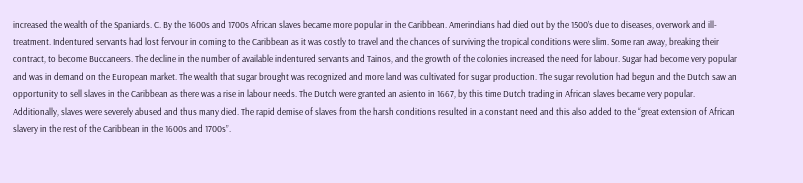increased the wealth of the Spaniards. C. By the 1600s and 1700s African slaves became more popular in the Caribbean. Amerindians had died out by the 1500’s due to diseases, overwork and ill-treatment. Indentured servants had lost fervour in coming to the Caribbean as it was costly to travel and the chances of surviving the tropical conditions were slim. Some ran away, breaking their contract, to become Buccaneers. The decline in the number of available indentured servants and Tainos, and the growth of the colonies increased the need for labour. Sugar had become very popular and was in demand on the European market. The wealth that sugar brought was recognized and more land was cultivated for sugar production. The sugar revolution had begun and the Dutch saw an opportunity to sell slaves in the Caribbean as there was a rise in labour needs. The Dutch were granted an asiento in 1667, by this time Dutch trading in African slaves became very popular. Additionally, slaves were severely abused and thus many died. The rapid demise of slaves from the harsh conditions resulted in a constant need and this also added to the “great extension of African slavery in the rest of the Caribbean in the 1600s and 1700s”.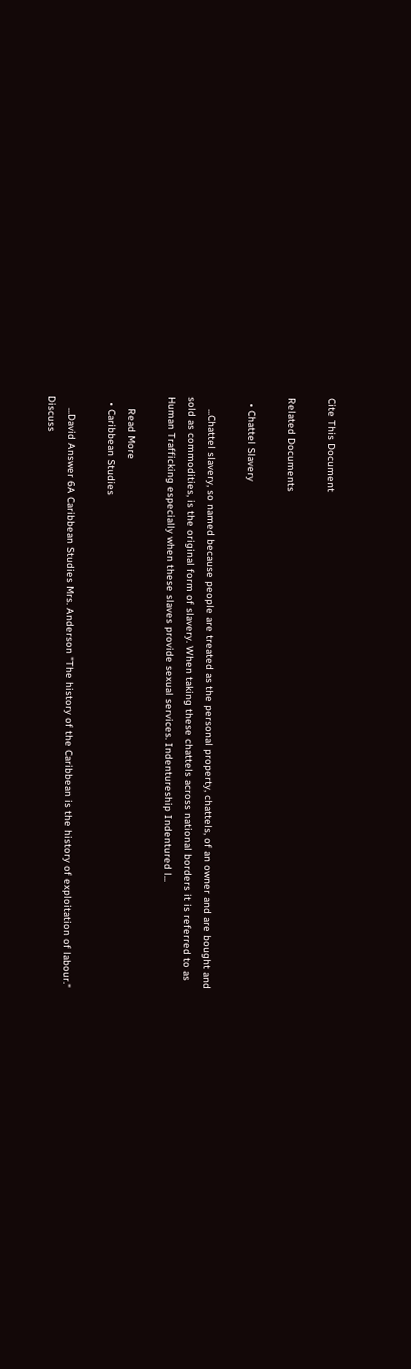Cite This Document

Related Documents

  • Chattel Slavery

    ...Chattel slavery, so named because people are treated as the personal property, chattels, of an owner and are bought and sold as commodities, is the original form of slavery. When taking these chattels across national borders it is referred to as Human Trafficking especially when these slaves provide sexual services. Indentureship Indentured l...

    Read More
  • Caribbean Studies

    ...David Answer 6A Caribbean Studies Mrs. Anderson "The history of the Caribbean is the history of exploitation of labour." Discuss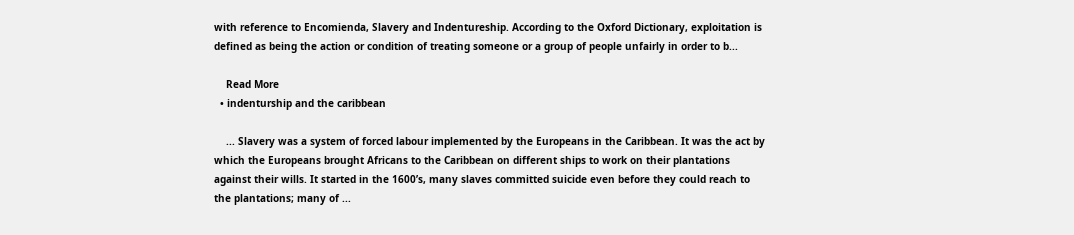with reference to Encomienda, Slavery and Indentureship. According to the Oxford Dictionary, exploitation is defined as being the action or condition of treating someone or a group of people unfairly in order to b...

    Read More
  • indenturship and the caribbean

    ... Slavery was a system of forced labour implemented by the Europeans in the Caribbean. It was the act by which the Europeans brought Africans to the Caribbean on different ships to work on their plantations against their wills. It started in the 1600’s, many slaves committed suicide even before they could reach to the plantations; many of ...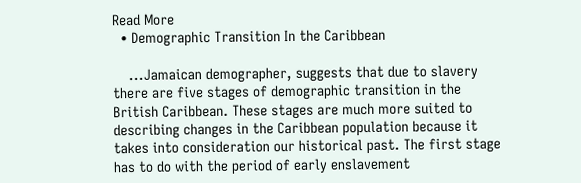Read More
  • Demographic Transition In the Caribbean

    ...Jamaican demographer, suggests that due to slavery there are five stages of demographic transition in the British Caribbean. These stages are much more suited to describing changes in the Caribbean population because it takes into consideration our historical past. The first stage has to do with the period of early enslavement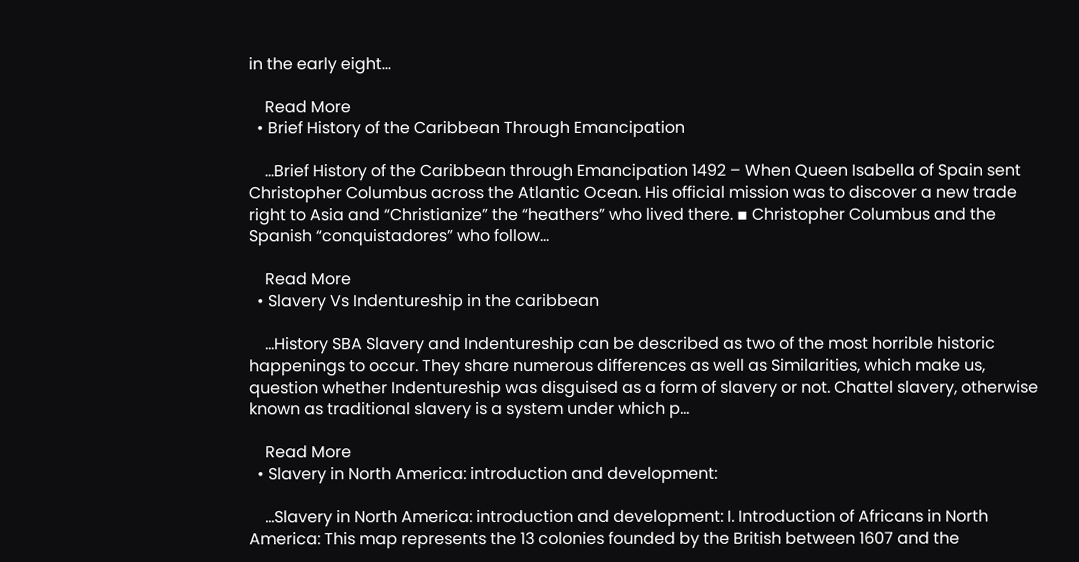in the early eight...

    Read More
  • Brief History of the Caribbean Through Emancipation

    ...Brief History of the Caribbean through Emancipation 1492 – When Queen Isabella of Spain sent Christopher Columbus across the Atlantic Ocean. His official mission was to discover a new trade right to Asia and “Christianize” the “heathers” who lived there. ▪ Christopher Columbus and the Spanish “conquistadores” who follow...

    Read More
  • Slavery Vs Indentureship in the caribbean

    ...History SBA Slavery and Indentureship can be described as two of the most horrible historic happenings to occur. They share numerous differences as well as Similarities, which make us, question whether Indentureship was disguised as a form of slavery or not. Chattel slavery, otherwise known as traditional slavery is a system under which p...

    Read More
  • Slavery in North America: introduction and development:

    ...Slavery in North America: introduction and development: I. Introduction of Africans in North America: This map represents the 13 colonies founded by the British between 1607 and the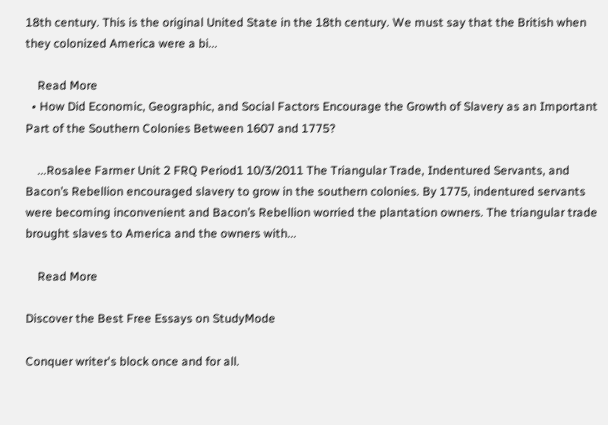18th century. This is the original United State in the 18th century. We must say that the British when they colonized America were a bi...

    Read More
  • How Did Economic, Geographic, and Social Factors Encourage the Growth of Slavery as an Important Part of the Southern Colonies Between 1607 and 1775?

    ...Rosalee Farmer Unit 2 FRQ Period1 10/3/2011 The Triangular Trade, Indentured Servants, and Bacon’s Rebellion encouraged slavery to grow in the southern colonies. By 1775, indentured servants were becoming inconvenient and Bacon’s Rebellion worried the plantation owners. The triangular trade brought slaves to America and the owners with...

    Read More

Discover the Best Free Essays on StudyMode

Conquer writer's block once and for all.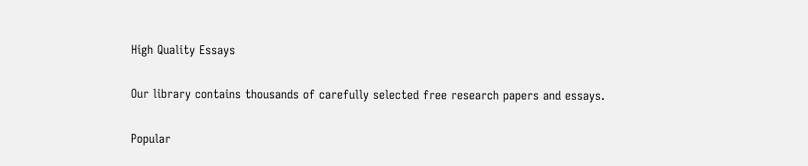High Quality Essays

Our library contains thousands of carefully selected free research papers and essays.

Popular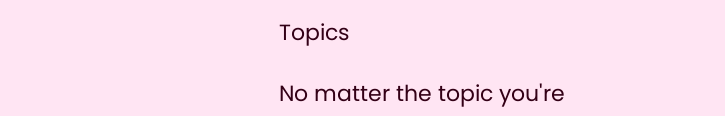Topics

No matter the topic you're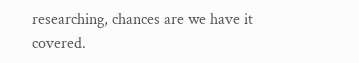researching, chances are we have it covered.